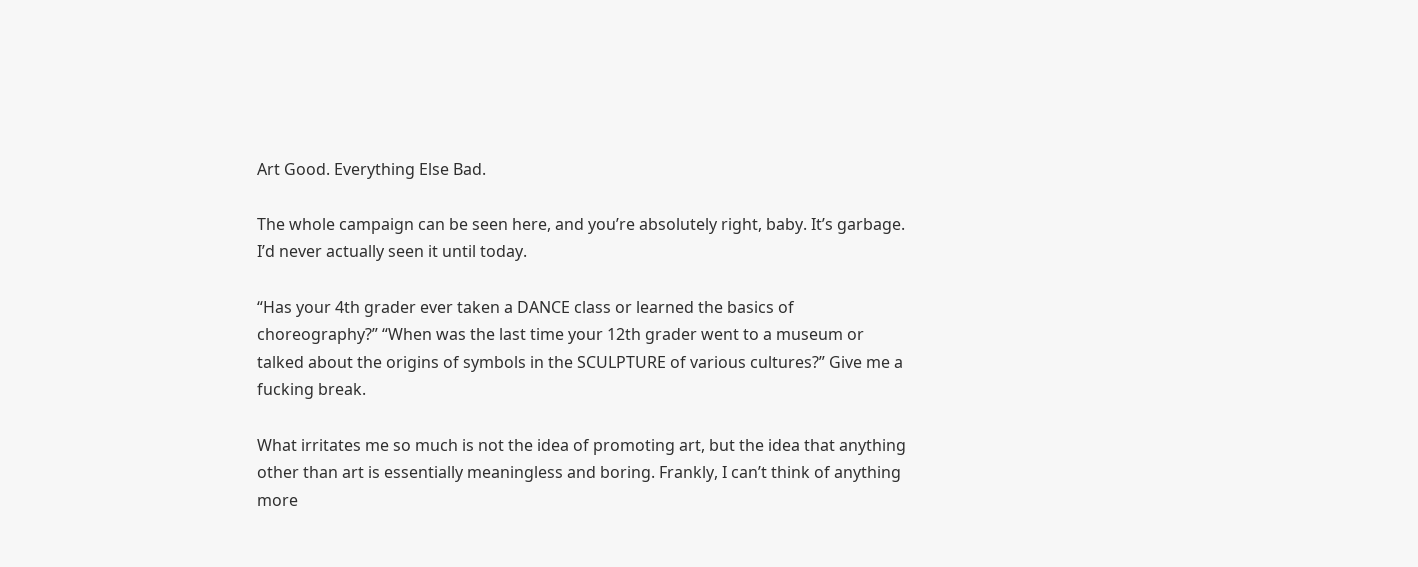Art Good. Everything Else Bad.

The whole campaign can be seen here, and you’re absolutely right, baby. It’s garbage. I’d never actually seen it until today.

“Has your 4th grader ever taken a DANCE class or learned the basics of choreography?” “When was the last time your 12th grader went to a museum or talked about the origins of symbols in the SCULPTURE of various cultures?” Give me a fucking break.

What irritates me so much is not the idea of promoting art, but the idea that anything other than art is essentially meaningless and boring. Frankly, I can’t think of anything more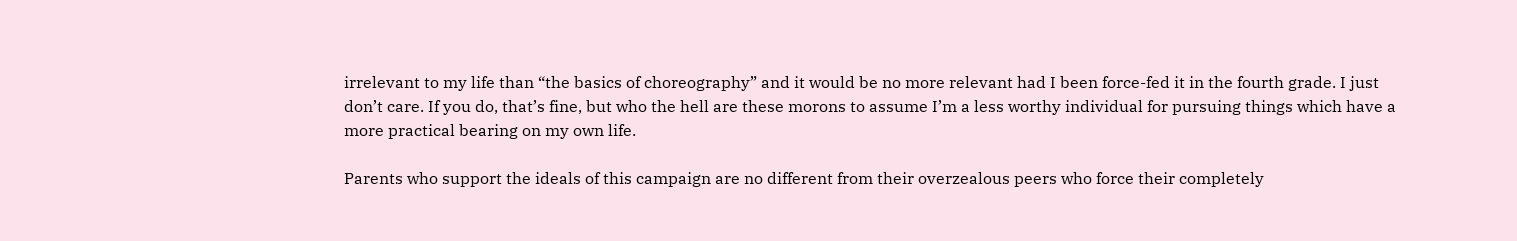irrelevant to my life than “the basics of choreography” and it would be no more relevant had I been force-fed it in the fourth grade. I just don’t care. If you do, that’s fine, but who the hell are these morons to assume I’m a less worthy individual for pursuing things which have a more practical bearing on my own life.

Parents who support the ideals of this campaign are no different from their overzealous peers who force their completely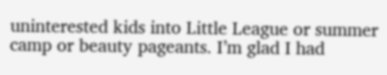uninterested kids into Little League or summer camp or beauty pageants. I’m glad I had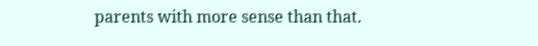parents with more sense than that.